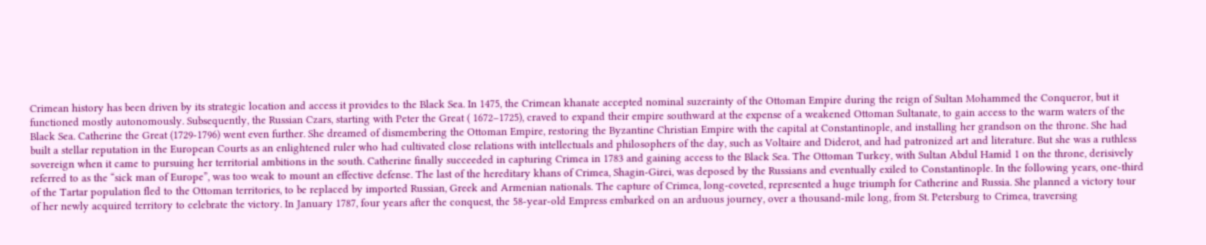Crimean history has been driven by its strategic location and access it provides to the Black Sea. In 1475, the Crimean khanate accepted nominal suzerainty of the Ottoman Empire during the reign of Sultan Mohammed the Conqueror, but it functioned mostly autonomously. Subsequently, the Russian Czars, starting with Peter the Great ( 1672–1725), craved to expand their empire southward at the expense of a weakened Ottoman Sultanate, to gain access to the warm waters of the Black Sea. Catherine the Great (1729-1796) went even further. She dreamed of dismembering the Ottoman Empire, restoring the Byzantine Christian Empire with the capital at Constantinople, and installing her grandson on the throne. She had built a stellar reputation in the European Courts as an enlightened ruler who had cultivated close relations with intellectuals and philosophers of the day, such as Voltaire and Diderot, and had patronized art and literature. But she was a ruthless sovereign when it came to pursuing her territorial ambitions in the south. Catherine finally succeeded in capturing Crimea in 1783 and gaining access to the Black Sea. The Ottoman Turkey, with Sultan Abdul Hamid 1 on the throne, derisively referred to as the “sick man of Europe”, was too weak to mount an effective defense. The last of the hereditary khans of Crimea, Shagin-Girei, was deposed by the Russians and eventually exiled to Constantinople. In the following years, one-third of the Tartar population fled to the Ottoman territories, to be replaced by imported Russian, Greek and Armenian nationals. The capture of Crimea, long-coveted, represented a huge triumph for Catherine and Russia. She planned a victory tour of her newly acquired territory to celebrate the victory. In January 1787, four years after the conquest, the 58-year-old Empress embarked on an arduous journey, over a thousand-mile long, from St. Petersburg to Crimea, traversing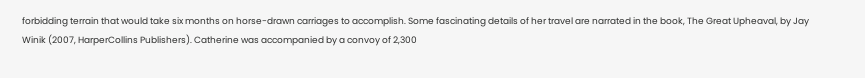forbidding terrain that would take six months on horse-drawn carriages to accomplish. Some fascinating details of her travel are narrated in the book, The Great Upheaval, by Jay Winik (2007, HarperCollins Publishers). Catherine was accompanied by a convoy of 2,300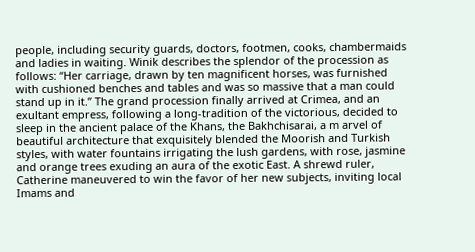people, including security guards, doctors, footmen, cooks, chambermaids and ladies in waiting. Winik describes the splendor of the procession as follows: “Her carriage, drawn by ten magnificent horses, was furnished with cushioned benches and tables and was so massive that a man could stand up in it.” The grand procession finally arrived at Crimea, and an exultant empress, following a long-tradition of the victorious, decided to sleep in the ancient palace of the Khans, the Bakhchisarai, a m arvel of beautiful architecture that exquisitely blended the Moorish and Turkish styles, with water fountains irrigating the lush gardens, with rose, jasmine and orange trees exuding an aura of the exotic East. A shrewd ruler, Catherine maneuvered to win the favor of her new subjects, inviting local Imams and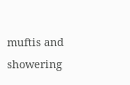muftis and showering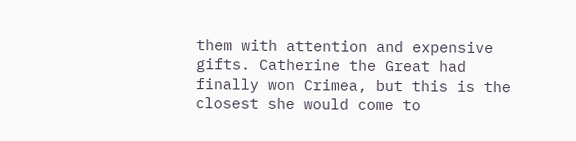them with attention and expensive gifts. Catherine the Great had finally won Crimea, but this is the closest she would come to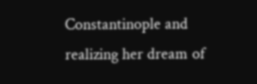Constantinople and realizing her dream of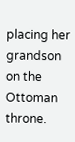placing her grandson on the Ottoman throne.